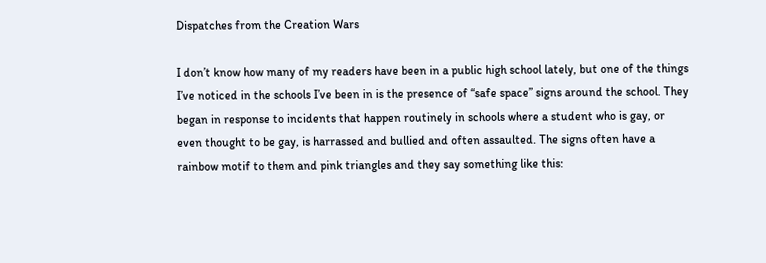Dispatches from the Creation Wars

I don’t know how many of my readers have been in a public high school lately, but one of the things I’ve noticed in the schools I’ve been in is the presence of “safe space” signs around the school. They began in response to incidents that happen routinely in schools where a student who is gay, or even thought to be gay, is harrassed and bullied and often assaulted. The signs often have a rainbow motif to them and pink triangles and they say something like this: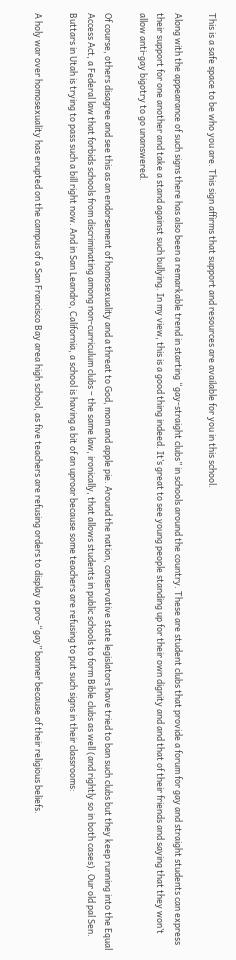This is a safe space to be who you are. This sign affirms that support and resources are available for you in this school.

Along with the appearance of such signs there has also been a remarkable trend in starting “gay-straight clubs” in schools around the country. These are student clubs that provide a forum for gay and straight students can express their support for one another and take a stand against such bullying. In my view, this is a good thing indeed. It’s great to see young people standing up for their own dignity and and that of their friends and saying that they won’t allow anti-gay bigotry to go unanswered.

Of course, others disagree and see this as an endorsement of homosexuality and a threat to God, mom and apple pie. Around the nation, conservative state legislators have tried to ban such clubs but they keep running into the Equal Access Act, a Federal law that forbids schools from discriminating among non-curriculum clubs – the same law, ironically, that allows students in public schools to form Bible clubs as well (and rightly so in both cases). Our old pal Sen. Buttars in Utah is trying to pass such a bill right now. And in San Leandro, California, a school is having a bit of an uproar because some teachers are refusing to put such signs in their classrooms:

A holy war over homosexuality has erupted on the campus of a San Francisco Bay area high school, as five teachers are refusing orders to display a pro-“gay” banner because of their religious beliefs.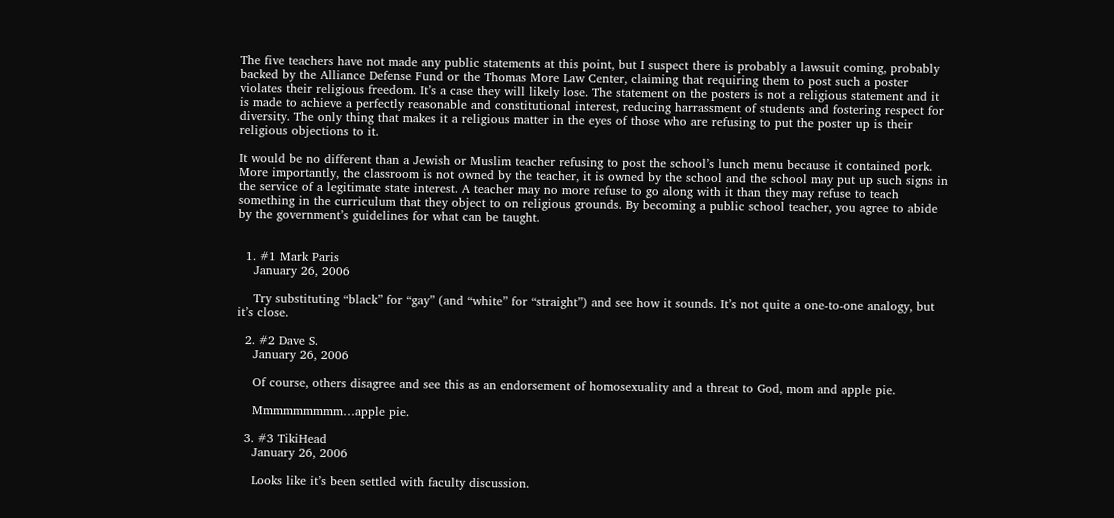The five teachers have not made any public statements at this point, but I suspect there is probably a lawsuit coming, probably backed by the Alliance Defense Fund or the Thomas More Law Center, claiming that requiring them to post such a poster violates their religious freedom. It’s a case they will likely lose. The statement on the posters is not a religious statement and it is made to achieve a perfectly reasonable and constitutional interest, reducing harrassment of students and fostering respect for diversity. The only thing that makes it a religious matter in the eyes of those who are refusing to put the poster up is their religious objections to it.

It would be no different than a Jewish or Muslim teacher refusing to post the school’s lunch menu because it contained pork. More importantly, the classroom is not owned by the teacher, it is owned by the school and the school may put up such signs in the service of a legitimate state interest. A teacher may no more refuse to go along with it than they may refuse to teach something in the curriculum that they object to on religious grounds. By becoming a public school teacher, you agree to abide by the government’s guidelines for what can be taught.


  1. #1 Mark Paris
    January 26, 2006

    Try substituting “black” for “gay” (and “white” for “straight”) and see how it sounds. It’s not quite a one-to-one analogy, but it’s close.

  2. #2 Dave S.
    January 26, 2006

    Of course, others disagree and see this as an endorsement of homosexuality and a threat to God, mom and apple pie.

    Mmmmmmmmm…apple pie.

  3. #3 TikiHead
    January 26, 2006

    Looks like it’s been settled with faculty discussion.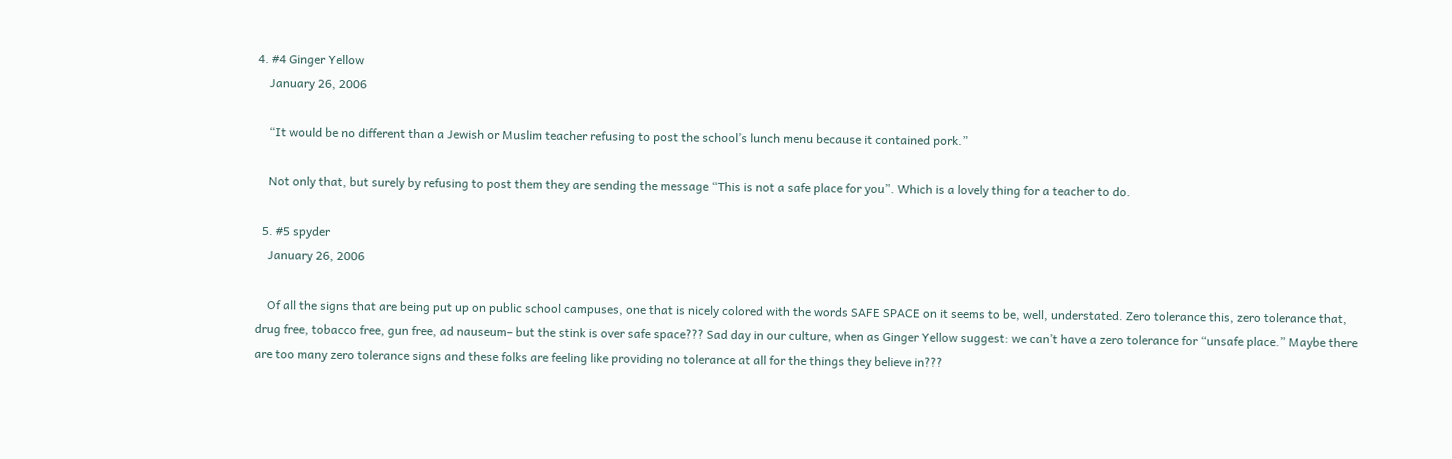4. #4 Ginger Yellow
    January 26, 2006

    “It would be no different than a Jewish or Muslim teacher refusing to post the school’s lunch menu because it contained pork.”

    Not only that, but surely by refusing to post them they are sending the message “This is not a safe place for you”. Which is a lovely thing for a teacher to do.

  5. #5 spyder
    January 26, 2006

    Of all the signs that are being put up on public school campuses, one that is nicely colored with the words SAFE SPACE on it seems to be, well, understated. Zero tolerance this, zero tolerance that, drug free, tobacco free, gun free, ad nauseum– but the stink is over safe space??? Sad day in our culture, when as Ginger Yellow suggest: we can’t have a zero tolerance for “unsafe place.” Maybe there are too many zero tolerance signs and these folks are feeling like providing no tolerance at all for the things they believe in???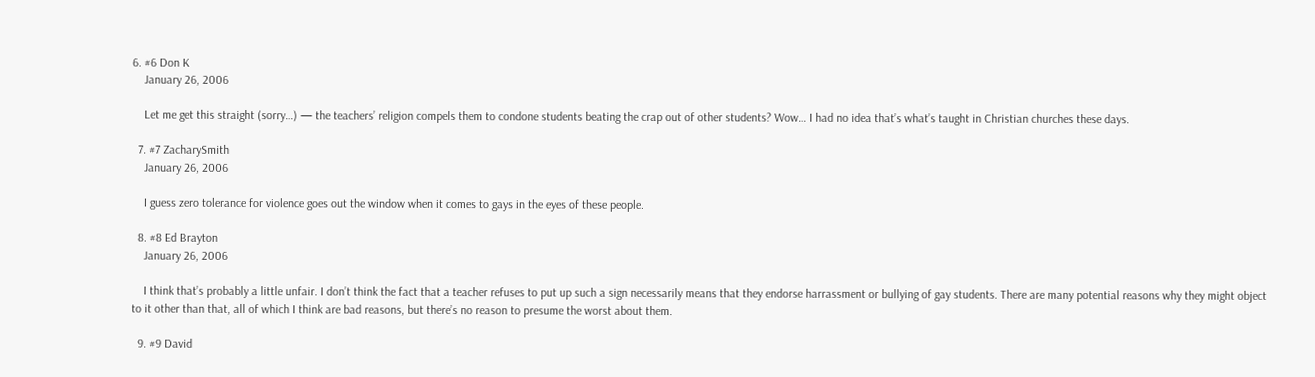6. #6 Don K
    January 26, 2006

    Let me get this straight (sorry…) — the teachers’ religion compels them to condone students beating the crap out of other students? Wow… I had no idea that’s what’s taught in Christian churches these days.

  7. #7 ZacharySmith
    January 26, 2006

    I guess zero tolerance for violence goes out the window when it comes to gays in the eyes of these people.

  8. #8 Ed Brayton
    January 26, 2006

    I think that’s probably a little unfair. I don’t think the fact that a teacher refuses to put up such a sign necessarily means that they endorse harrassment or bullying of gay students. There are many potential reasons why they might object to it other than that, all of which I think are bad reasons, but there’s no reason to presume the worst about them.

  9. #9 David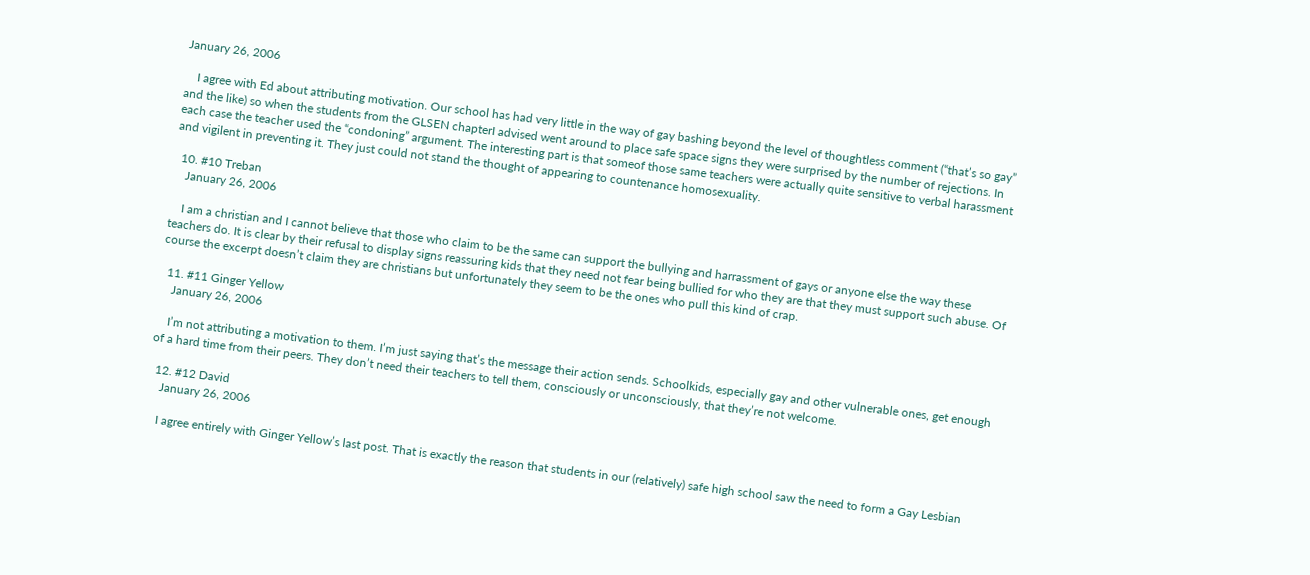January 26, 2006

    I agree with Ed about attributing motivation. Our school has had very little in the way of gay bashing beyond the level of thoughtless comment (“that’s so gay” and the like) so when the students from the GLSEN chapterI advised went around to place safe space signs they were surprised by the number of rejections. In each case the teacher used the “condoning” argument. The interesting part is that someof those same teachers were actually quite sensitive to verbal harassment and vigilent in preventing it. They just could not stand the thought of appearing to countenance homosexuality.

  10. #10 Treban
    January 26, 2006

    I am a christian and I cannot believe that those who claim to be the same can support the bullying and harrassment of gays or anyone else the way these teachers do. It is clear by their refusal to display signs reassuring kids that they need not fear being bullied for who they are that they must support such abuse. Of course the excerpt doesn’t claim they are christians but unfortunately they seem to be the ones who pull this kind of crap.

  11. #11 Ginger Yellow
    January 26, 2006

    I’m not attributing a motivation to them. I’m just saying that’s the message their action sends. Schoolkids, especially gay and other vulnerable ones, get enough of a hard time from their peers. They don’t need their teachers to tell them, consciously or unconsciously, that they’re not welcome.

  12. #12 David
    January 26, 2006

    I agree entirely with Ginger Yellow’s last post. That is exactly the reason that students in our (relatively) safe high school saw the need to form a Gay Lesbian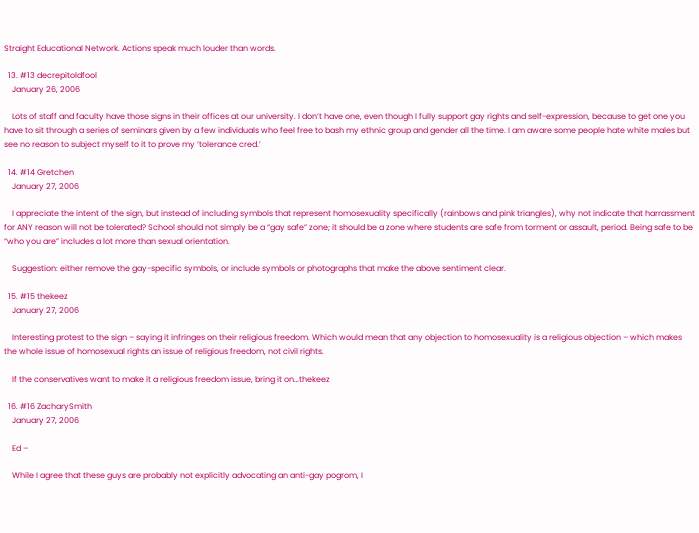Straight Educational Network. Actions speak much louder than words.

  13. #13 decrepitoldfool
    January 26, 2006

    Lots of staff and faculty have those signs in their offices at our university. I don’t have one, even though I fully support gay rights and self-expression, because to get one you have to sit through a series of seminars given by a few individuals who feel free to bash my ethnic group and gender all the time. I am aware some people hate white males but see no reason to subject myself to it to prove my ‘tolerance cred.’

  14. #14 Gretchen
    January 27, 2006

    I appreciate the intent of the sign, but instead of including symbols that represent homosexuality specifically (rainbows and pink triangles), why not indicate that harrassment for ANY reason will not be tolerated? School should not simply be a “gay safe” zone; it should be a zone where students are safe from torment or assault, period. Being safe to be “who you are” includes a lot more than sexual orientation.

    Suggestion: either remove the gay-specific symbols, or include symbols or photographs that make the above sentiment clear.

  15. #15 thekeez
    January 27, 2006

    Interesting protest to the sign – saying it infringes on their religious freedom. Which would mean that any objection to homosexuality is a religious objection – which makes the whole issue of homosexual rights an issue of religious freedom, not civil rights.

    If the conservatives want to make it a religious freedom issue, bring it on…thekeez

  16. #16 ZacharySmith
    January 27, 2006

    Ed –

    While I agree that these guys are probably not explicitly advocating an anti-gay pogrom, I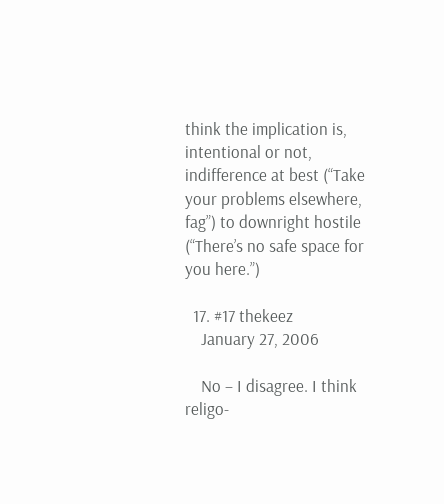think the implication is, intentional or not, indifference at best (“Take your problems elsewhere, fag”) to downright hostile (“There’s no safe space for you here.”)

  17. #17 thekeez
    January 27, 2006

    No – I disagree. I think religo-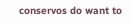conservos do want to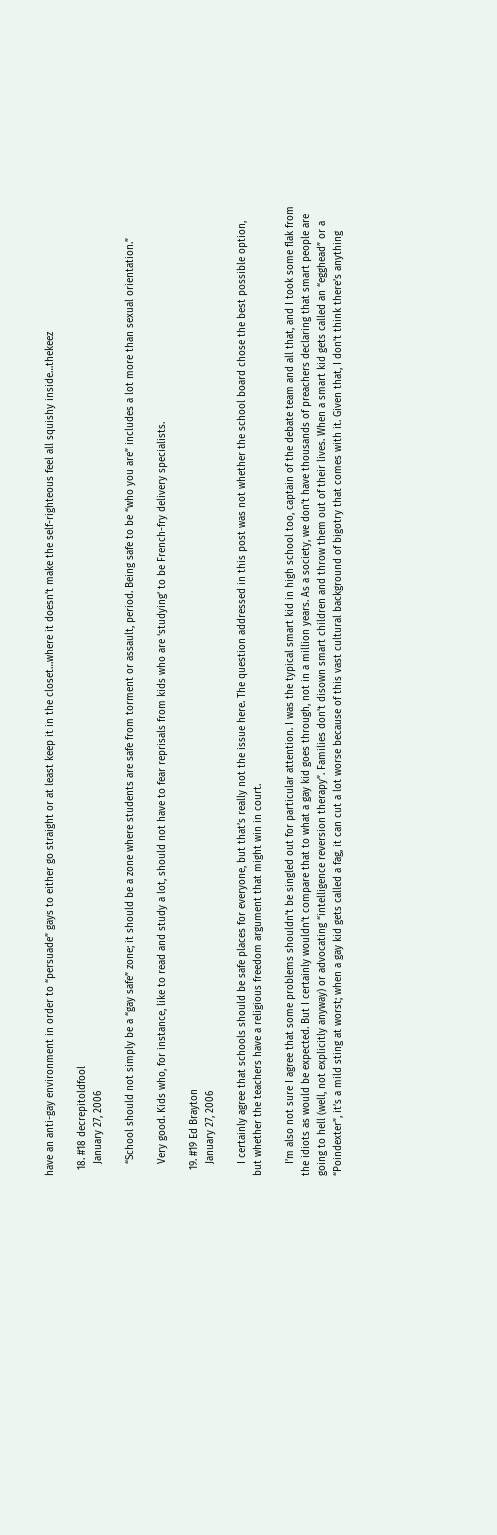have an anti-gay environment in order to “persuade” gays to either go straight or at least keep it in the closet…where it doesn’t make the self-righteous feel all squishy inside…thekeez

  18. #18 decrepitoldfool
    January 27, 2006

    “School should not simply be a “gay safe” zone; it should be a zone where students are safe from torment or assault, period. Being safe to be “who you are” includes a lot more than sexual orientation.”

    Very good. Kids who, for instance, like to read and study a lot, should not have to fear reprisals from kids who are ‘studying’ to be French-fry delivery specialists.

  19. #19 Ed Brayton
    January 27, 2006

    I certainly agree that schools should be safe places for everyone, but that’s really not the issue here. The question addressed in this post was not whether the school board chose the best possible option, but whether the teachers have a religious freedom argument that might win in court.

    I’m also not sure I agree that some problems shouldn’t be singled out for particular attention. I was the typical smart kid in high school too, captain of the debate team and all that, and I took some flak from the idiots as would be expected. But I certainly wouldn’t compare that to what a gay kid goes through, not in a million years. As a society, we don’t have thousands of preachers declaring that smart people are going to hell (well, not explicitly anyway) or advocating “intelligence reversion therapy”. Families don’t disown smart children and throw them out of their lives. When a smart kid gets called an “egghead” or a “Poindexter”, it’s a mild sting at worst; when a gay kid gets called a fag, it can cut a lot worse because of this vast cultural background of bigotry that comes with it. Given that, I don’t think there’s anything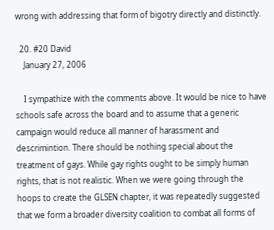wrong with addressing that form of bigotry directly and distinctly.

  20. #20 David
    January 27, 2006

    I sympathize with the comments above. It would be nice to have schools safe across the board and to assume that a generic campaign would reduce all manner of harassment and descrimintion. There should be nothing special about the treatment of gays. While gay rights ought to be simply human rights, that is not realistic. When we were going through the hoops to create the GLSEN chapter, it was repeatedly suggested that we form a broader diversity coalition to combat all forms of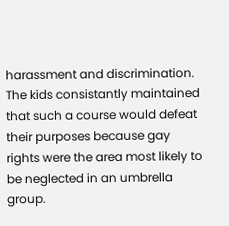harassment and discrimination. The kids consistantly maintained that such a course would defeat their purposes because gay rights were the area most likely to be neglected in an umbrella group.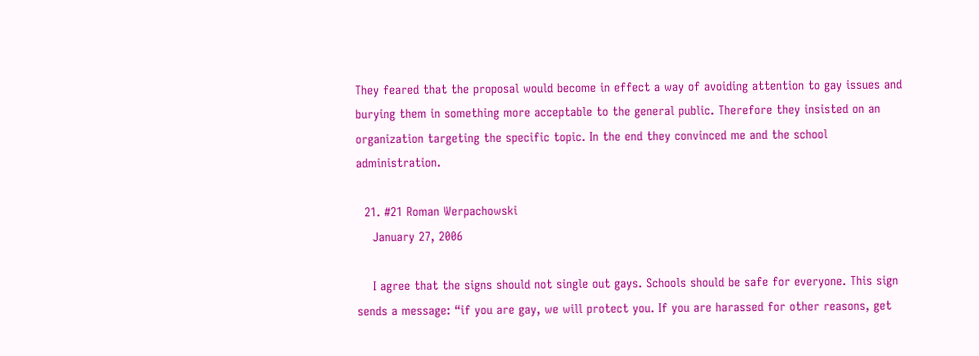They feared that the proposal would become in effect a way of avoiding attention to gay issues and burying them in something more acceptable to the general public. Therefore they insisted on an organization targeting the specific topic. In the end they convinced me and the school administration.

  21. #21 Roman Werpachowski
    January 27, 2006

    I agree that the signs should not single out gays. Schools should be safe for everyone. This sign sends a message: “if you are gay, we will protect you. If you are harassed for other reasons, get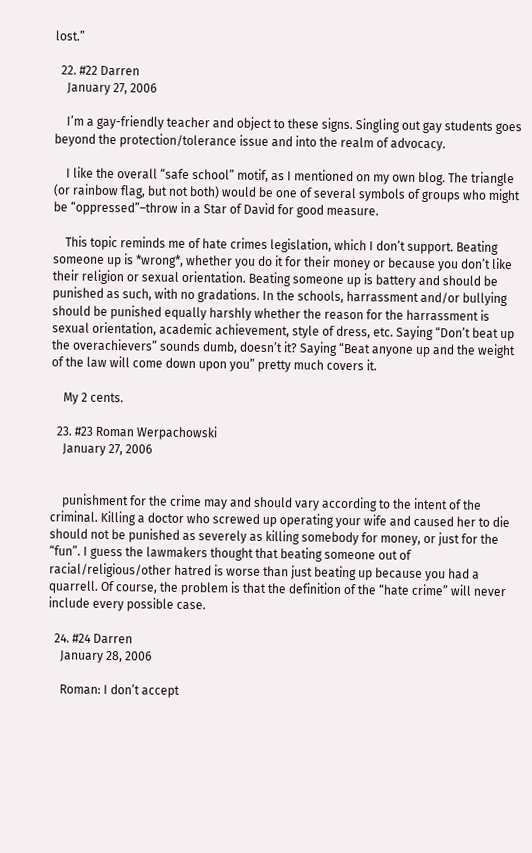lost.”

  22. #22 Darren
    January 27, 2006

    I’m a gay-friendly teacher and object to these signs. Singling out gay students goes beyond the protection/tolerance issue and into the realm of advocacy.

    I like the overall “safe school” motif, as I mentioned on my own blog. The triangle (or rainbow flag, but not both) would be one of several symbols of groups who might be “oppressed”–throw in a Star of David for good measure.

    This topic reminds me of hate crimes legislation, which I don’t support. Beating someone up is *wrong*, whether you do it for their money or because you don’t like their religion or sexual orientation. Beating someone up is battery and should be punished as such, with no gradations. In the schools, harrassment and/or bullying should be punished equally harshly whether the reason for the harrassment is sexual orientation, academic achievement, style of dress, etc. Saying “Don’t beat up the overachievers” sounds dumb, doesn’t it? Saying “Beat anyone up and the weight of the law will come down upon you” pretty much covers it.

    My 2 cents.

  23. #23 Roman Werpachowski
    January 27, 2006


    punishment for the crime may and should vary according to the intent of the criminal. Killing a doctor who screwed up operating your wife and caused her to die should not be punished as severely as killing somebody for money, or just for the “fun”. I guess the lawmakers thought that beating someone out of racial/religious/other hatred is worse than just beating up because you had a quarrell. Of course, the problem is that the definition of the “hate crime” will never include every possible case.

  24. #24 Darren
    January 28, 2006

    Roman: I don’t accept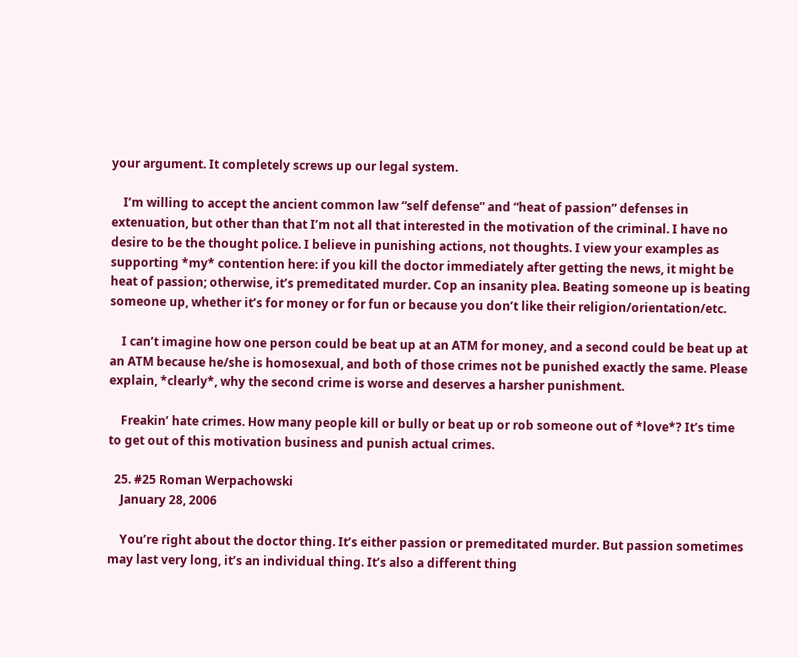your argument. It completely screws up our legal system.

    I’m willing to accept the ancient common law “self defense” and “heat of passion” defenses in extenuation, but other than that I’m not all that interested in the motivation of the criminal. I have no desire to be the thought police. I believe in punishing actions, not thoughts. I view your examples as supporting *my* contention here: if you kill the doctor immediately after getting the news, it might be heat of passion; otherwise, it’s premeditated murder. Cop an insanity plea. Beating someone up is beating someone up, whether it’s for money or for fun or because you don’t like their religion/orientation/etc.

    I can’t imagine how one person could be beat up at an ATM for money, and a second could be beat up at an ATM because he/she is homosexual, and both of those crimes not be punished exactly the same. Please explain, *clearly*, why the second crime is worse and deserves a harsher punishment.

    Freakin’ hate crimes. How many people kill or bully or beat up or rob someone out of *love*? It’s time to get out of this motivation business and punish actual crimes.

  25. #25 Roman Werpachowski
    January 28, 2006

    You’re right about the doctor thing. It’s either passion or premeditated murder. But passion sometimes may last very long, it’s an individual thing. It’s also a different thing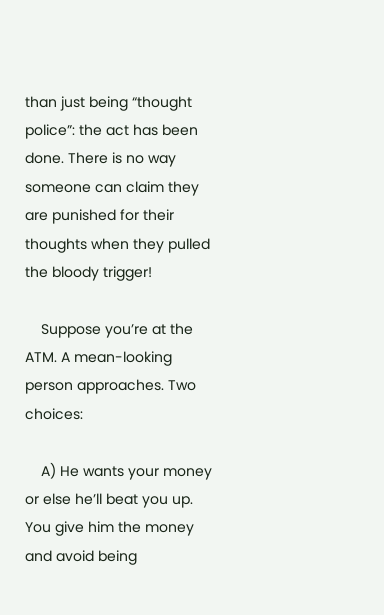than just being “thought police”: the act has been done. There is no way someone can claim they are punished for their thoughts when they pulled the bloody trigger!

    Suppose you’re at the ATM. A mean-looking person approaches. Two choices:

    A) He wants your money or else he’ll beat you up. You give him the money and avoid being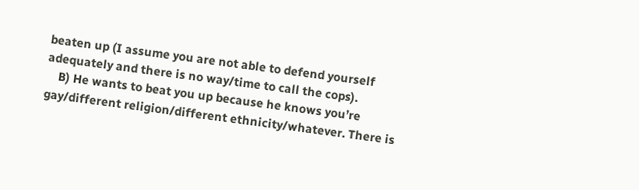beaten up (I assume you are not able to defend yourself adequately and there is no way/time to call the cops).
    B) He wants to beat you up because he knows you’re gay/different religion/different ethnicity/whatever. There is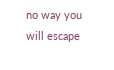no way you will escape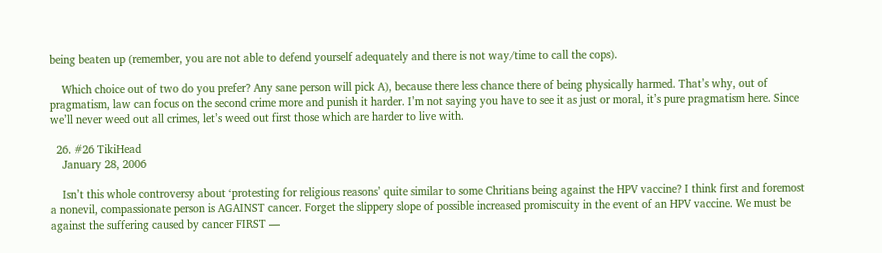being beaten up (remember, you are not able to defend yourself adequately and there is not way/time to call the cops).

    Which choice out of two do you prefer? Any sane person will pick A), because there less chance there of being physically harmed. That’s why, out of pragmatism, law can focus on the second crime more and punish it harder. I’m not saying you have to see it as just or moral, it’s pure pragmatism here. Since we’ll never weed out all crimes, let’s weed out first those which are harder to live with.

  26. #26 TikiHead
    January 28, 2006

    Isn’t this whole controversy about ‘protesting for religious reasons’ quite similar to some Chritians being against the HPV vaccine? I think first and foremost a nonevil, compassionate person is AGAINST cancer. Forget the slippery slope of possible increased promiscuity in the event of an HPV vaccine. We must be against the suffering caused by cancer FIRST —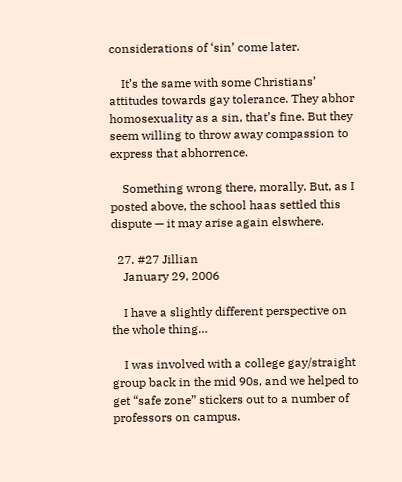considerations of ‘sin’ come later.

    It’s the same with some Christians’ attitudes towards gay tolerance. They abhor homosexuality as a sin, that’s fine. But they seem willing to throw away compassion to express that abhorrence.

    Something wrong there, morally. But, as I posted above, the school haas settled this dispute — it may arise again elswhere.

  27. #27 Jillian
    January 29, 2006

    I have a slightly different perspective on the whole thing…

    I was involved with a college gay/straight group back in the mid 90s, and we helped to get “safe zone” stickers out to a number of professors on campus.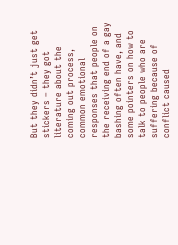But they didn’t just get stickers – they got literature about the coming out process, common emotional responses that people on the receiving end of a gay bashing often have, and some pointers on how to talk to people who are suffering because of conflict caused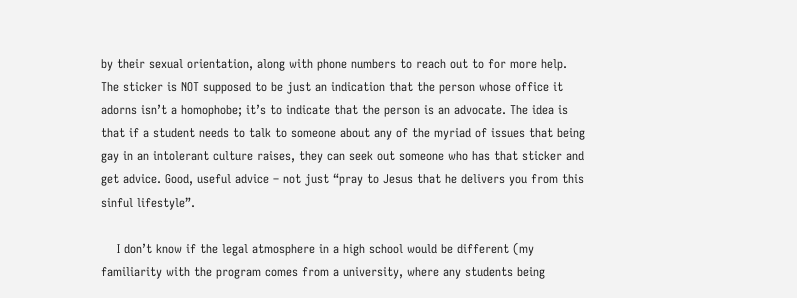by their sexual orientation, along with phone numbers to reach out to for more help. The sticker is NOT supposed to be just an indication that the person whose office it adorns isn’t a homophobe; it’s to indicate that the person is an advocate. The idea is that if a student needs to talk to someone about any of the myriad of issues that being gay in an intolerant culture raises, they can seek out someone who has that sticker and get advice. Good, useful advice – not just “pray to Jesus that he delivers you from this sinful lifestyle”.

    I don’t know if the legal atmosphere in a high school would be different (my familiarity with the program comes from a university, where any students being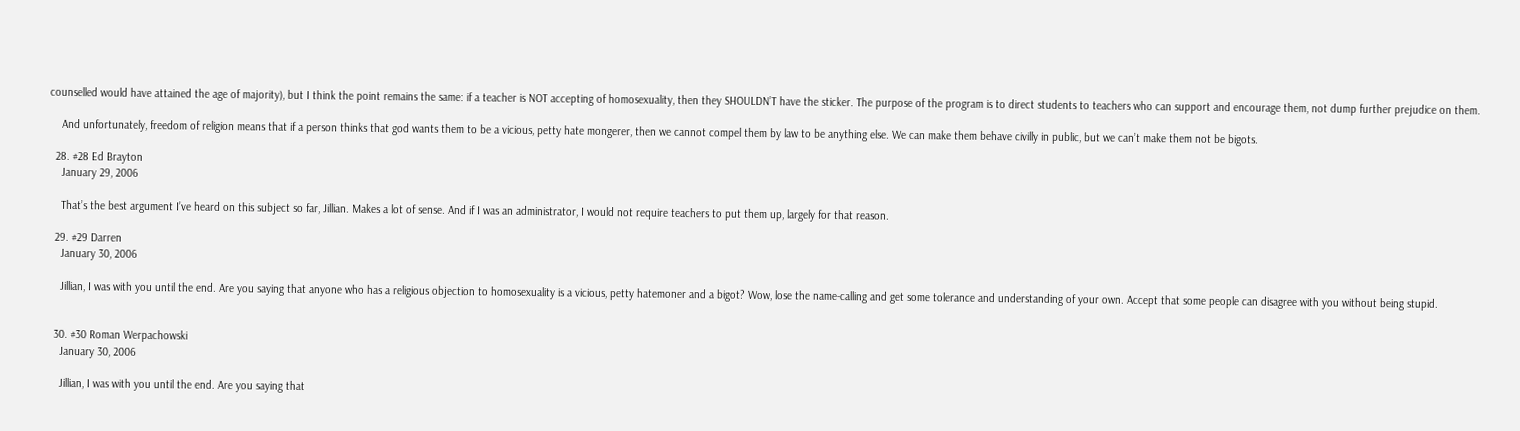counselled would have attained the age of majority), but I think the point remains the same: if a teacher is NOT accepting of homosexuality, then they SHOULDN’T have the sticker. The purpose of the program is to direct students to teachers who can support and encourage them, not dump further prejudice on them.

    And unfortunately, freedom of religion means that if a person thinks that god wants them to be a vicious, petty hate mongerer, then we cannot compel them by law to be anything else. We can make them behave civilly in public, but we can’t make them not be bigots.

  28. #28 Ed Brayton
    January 29, 2006

    That’s the best argument I’ve heard on this subject so far, Jillian. Makes a lot of sense. And if I was an administrator, I would not require teachers to put them up, largely for that reason.

  29. #29 Darren
    January 30, 2006

    Jillian, I was with you until the end. Are you saying that anyone who has a religious objection to homosexuality is a vicious, petty hatemoner and a bigot? Wow, lose the name-calling and get some tolerance and understanding of your own. Accept that some people can disagree with you without being stupid.


  30. #30 Roman Werpachowski
    January 30, 2006

    Jillian, I was with you until the end. Are you saying that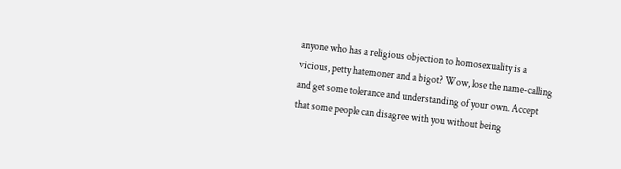anyone who has a religious objection to homosexuality is a vicious, petty hatemoner and a bigot? Wow, lose the name-calling and get some tolerance and understanding of your own. Accept that some people can disagree with you without being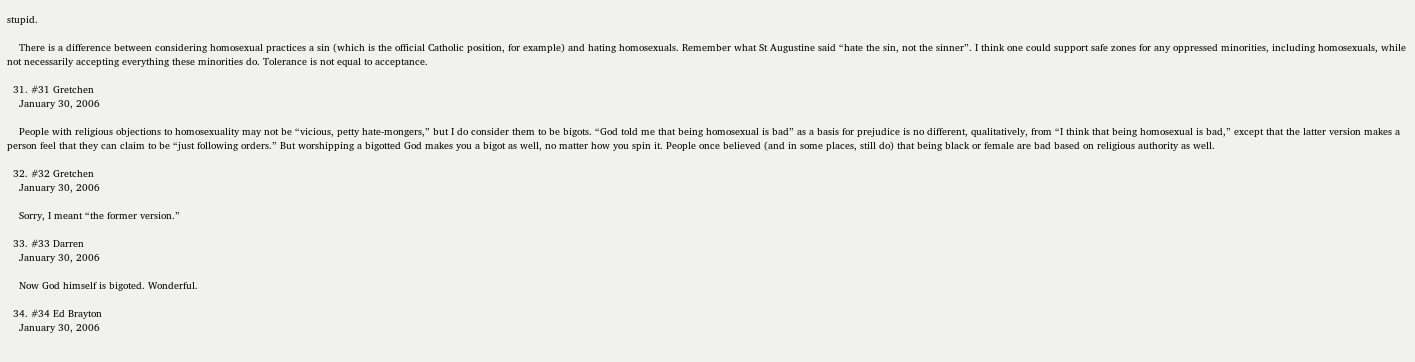stupid.

    There is a difference between considering homosexual practices a sin (which is the official Catholic position, for example) and hating homosexuals. Remember what St Augustine said “hate the sin, not the sinner”. I think one could support safe zones for any oppressed minorities, including homosexuals, while not necessarily accepting everything these minorities do. Tolerance is not equal to acceptance.

  31. #31 Gretchen
    January 30, 2006

    People with religious objections to homosexuality may not be “vicious, petty hate-mongers,” but I do consider them to be bigots. “God told me that being homosexual is bad” as a basis for prejudice is no different, qualitatively, from “I think that being homosexual is bad,” except that the latter version makes a person feel that they can claim to be “just following orders.” But worshipping a bigotted God makes you a bigot as well, no matter how you spin it. People once believed (and in some places, still do) that being black or female are bad based on religious authority as well.

  32. #32 Gretchen
    January 30, 2006

    Sorry, I meant “the former version.”

  33. #33 Darren
    January 30, 2006

    Now God himself is bigoted. Wonderful.

  34. #34 Ed Brayton
    January 30, 2006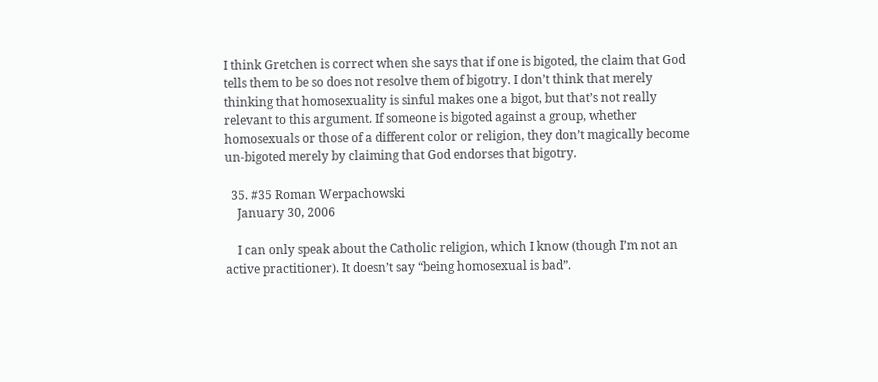I think Gretchen is correct when she says that if one is bigoted, the claim that God tells them to be so does not resolve them of bigotry. I don’t think that merely thinking that homosexuality is sinful makes one a bigot, but that’s not really relevant to this argument. If someone is bigoted against a group, whether homosexuals or those of a different color or religion, they don’t magically become un-bigoted merely by claiming that God endorses that bigotry.

  35. #35 Roman Werpachowski
    January 30, 2006

    I can only speak about the Catholic religion, which I know (though I’m not an active practitioner). It doesn’t say “being homosexual is bad”.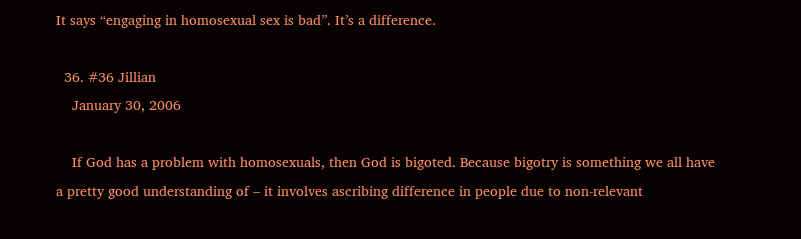It says “engaging in homosexual sex is bad”. It’s a difference.

  36. #36 Jillian
    January 30, 2006

    If God has a problem with homosexuals, then God is bigoted. Because bigotry is something we all have a pretty good understanding of – it involves ascribing difference in people due to non-relevant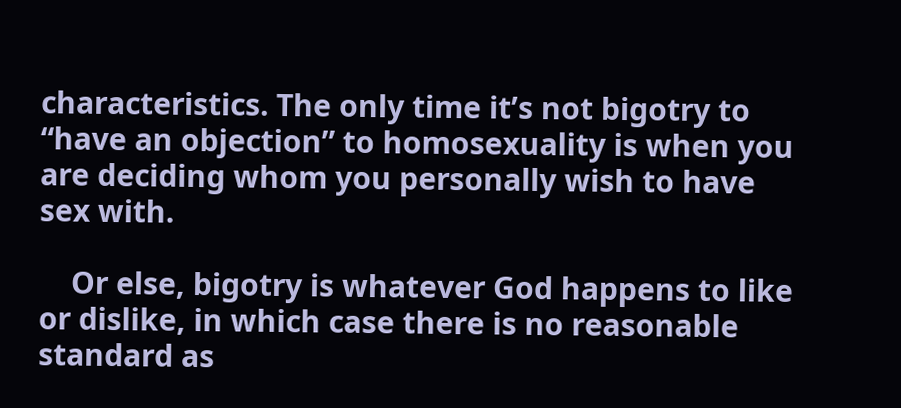characteristics. The only time it’s not bigotry to “have an objection” to homosexuality is when you are deciding whom you personally wish to have sex with.

    Or else, bigotry is whatever God happens to like or dislike, in which case there is no reasonable standard as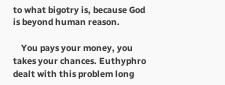to what bigotry is, because God is beyond human reason.

    You pays your money, you takes your chances. Euthyphro dealt with this problem long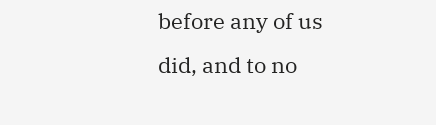before any of us did, and to no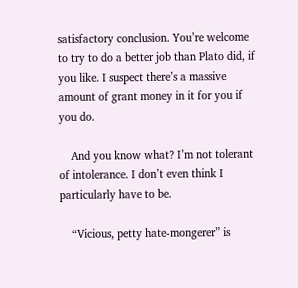satisfactory conclusion. You’re welcome to try to do a better job than Plato did, if you like. I suspect there’s a massive amount of grant money in it for you if you do.

    And you know what? I’m not tolerant of intolerance. I don’t even think I particularly have to be.

    “Vicious, petty hate-mongerer” is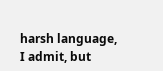harsh language, I admit, but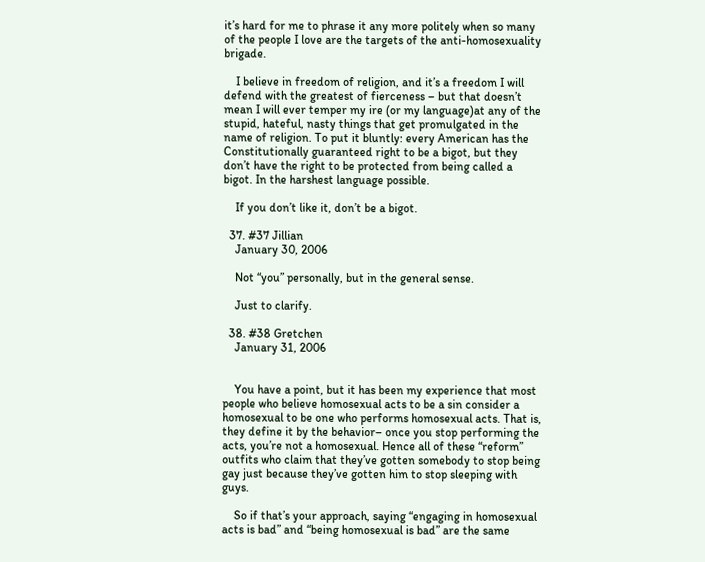it’s hard for me to phrase it any more politely when so many of the people I love are the targets of the anti-homosexuality brigade.

    I believe in freedom of religion, and it’s a freedom I will defend with the greatest of fierceness – but that doesn’t mean I will ever temper my ire (or my language)at any of the stupid, hateful, nasty things that get promulgated in the name of religion. To put it bluntly: every American has the Constitutionally guaranteed right to be a bigot, but they don’t have the right to be protected from being called a bigot. In the harshest language possible.

    If you don’t like it, don’t be a bigot.

  37. #37 Jillian
    January 30, 2006

    Not “you” personally, but in the general sense.

    Just to clarify.

  38. #38 Gretchen
    January 31, 2006


    You have a point, but it has been my experience that most people who believe homosexual acts to be a sin consider a homosexual to be one who performs homosexual acts. That is, they define it by the behavior– once you stop performing the acts, you’re not a homosexual. Hence all of these “reform” outfits who claim that they’ve gotten somebody to stop being gay just because they’ve gotten him to stop sleeping with guys.

    So if that’s your approach, saying “engaging in homosexual acts is bad” and “being homosexual is bad” are the same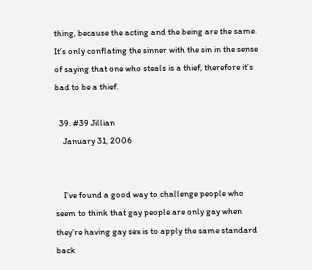thing, because the acting and the being are the same. It’s only conflating the sinner with the sin in the sense of saying that one who steals is a thief, therefore it’s bad to be a thief.

  39. #39 Jillian
    January 31, 2006


    I’ve found a good way to challenge people who seem to think that gay people are only gay when they’re having gay sex is to apply the same standard back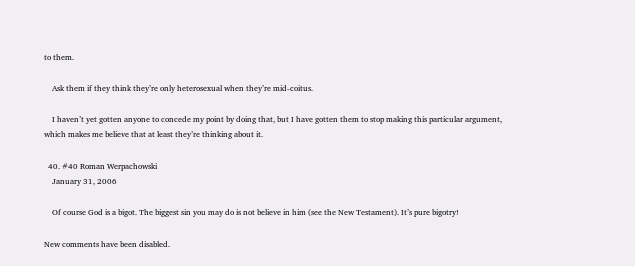to them.

    Ask them if they think they’re only heterosexual when they’re mid-coitus.

    I haven’t yet gotten anyone to concede my point by doing that, but I have gotten them to stop making this particular argument, which makes me believe that at least they’re thinking about it.

  40. #40 Roman Werpachowski
    January 31, 2006

    Of course God is a bigot. The biggest sin you may do is not believe in him (see the New Testament). It’s pure bigotry!

New comments have been disabled.